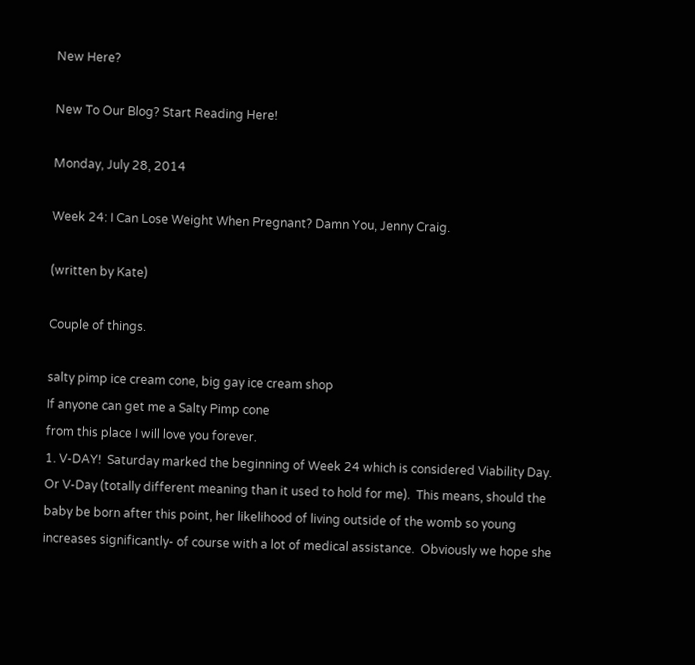New Here?

New To Our Blog? Start Reading Here!

Monday, July 28, 2014

Week 24: I Can Lose Weight When Pregnant? Damn You, Jenny Craig.

(written by Kate)

Couple of things.

salty pimp ice cream cone, big gay ice cream shop
If anyone can get me a Salty Pimp cone
from this place I will love you forever.
1. V-DAY!  Saturday marked the beginning of Week 24 which is considered Viability Day.  Or V-Day (totally different meaning than it used to hold for me).  This means, should the baby be born after this point, her likelihood of living outside of the womb so young increases significantly- of course with a lot of medical assistance.  Obviously we hope she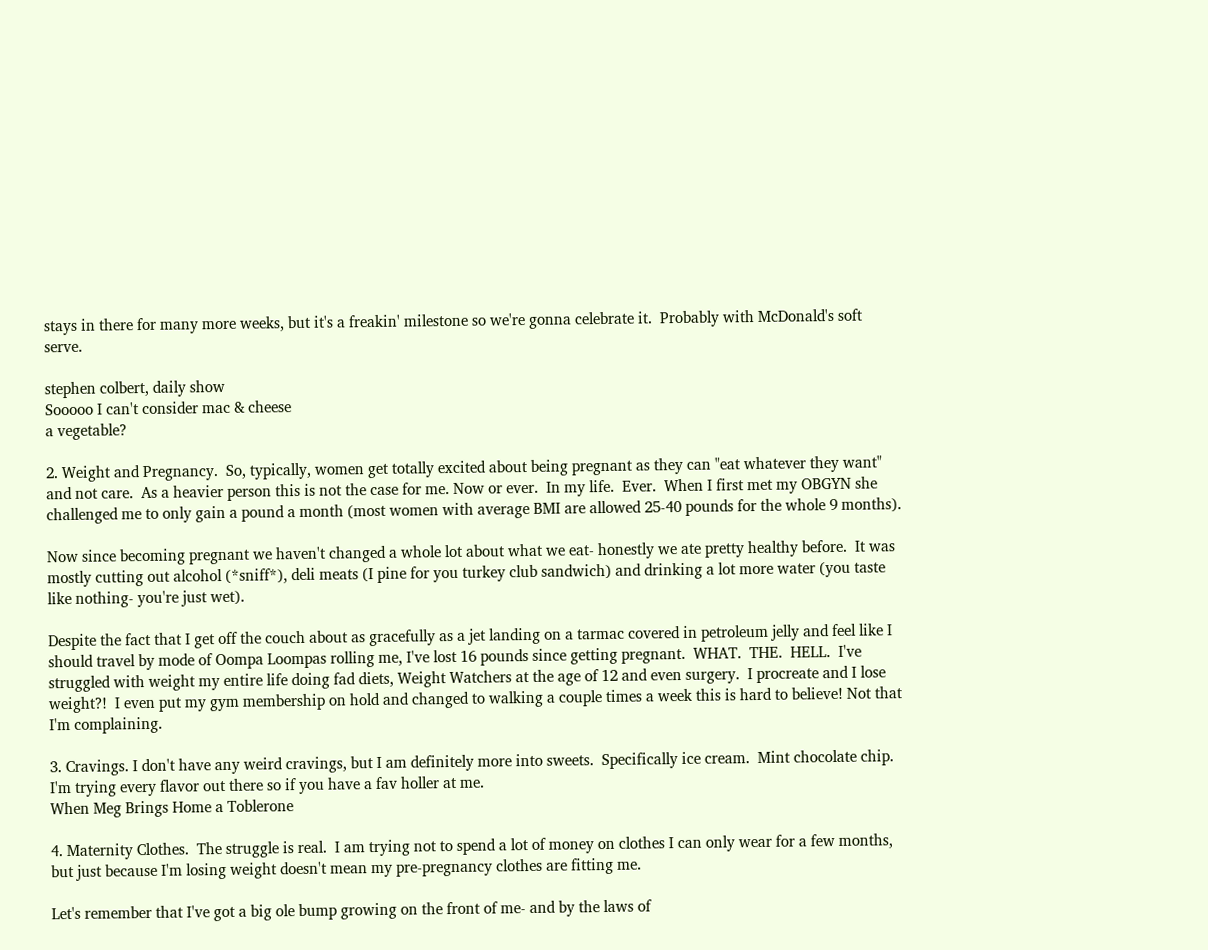stays in there for many more weeks, but it's a freakin' milestone so we're gonna celebrate it.  Probably with McDonald's soft serve.

stephen colbert, daily show
Sooooo I can't consider mac & cheese
a vegetable?

2. Weight and Pregnancy.  So, typically, women get totally excited about being pregnant as they can "eat whatever they want" and not care.  As a heavier person this is not the case for me. Now or ever.  In my life.  Ever.  When I first met my OBGYN she challenged me to only gain a pound a month (most women with average BMI are allowed 25-40 pounds for the whole 9 months).

Now since becoming pregnant we haven't changed a whole lot about what we eat- honestly we ate pretty healthy before.  It was mostly cutting out alcohol (*sniff*), deli meats (I pine for you turkey club sandwich) and drinking a lot more water (you taste like nothing- you're just wet).

Despite the fact that I get off the couch about as gracefully as a jet landing on a tarmac covered in petroleum jelly and feel like I should travel by mode of Oompa Loompas rolling me, I've lost 16 pounds since getting pregnant.  WHAT.  THE.  HELL.  I've struggled with weight my entire life doing fad diets, Weight Watchers at the age of 12 and even surgery.  I procreate and I lose weight?!  I even put my gym membership on hold and changed to walking a couple times a week this is hard to believe! Not that I'm complaining.

3. Cravings. I don't have any weird cravings, but I am definitely more into sweets.  Specifically ice cream.  Mint chocolate chip. I'm trying every flavor out there so if you have a fav holler at me.
When Meg Brings Home a Toblerone

4. Maternity Clothes.  The struggle is real.  I am trying not to spend a lot of money on clothes I can only wear for a few months, but just because I'm losing weight doesn't mean my pre-pregnancy clothes are fitting me.

Let's remember that I've got a big ole bump growing on the front of me- and by the laws of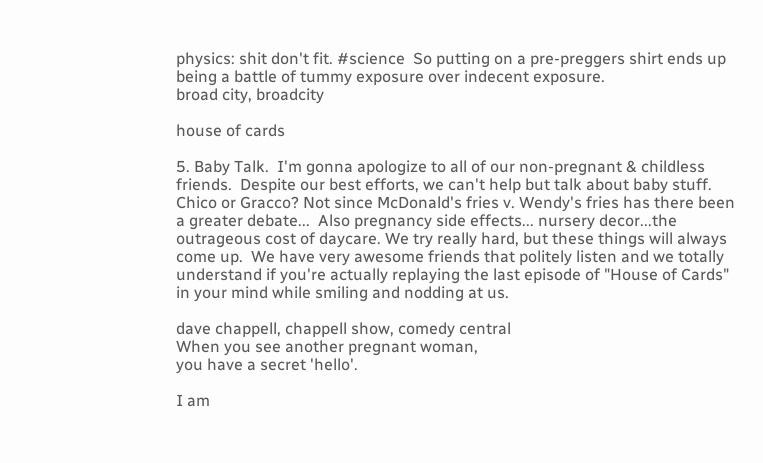physics: shit don't fit. #science  So putting on a pre-preggers shirt ends up being a battle of tummy exposure over indecent exposure.
broad city, broadcity

house of cards

5. Baby Talk.  I'm gonna apologize to all of our non-pregnant & childless friends.  Despite our best efforts, we can't help but talk about baby stuff. Chico or Gracco? Not since McDonald's fries v. Wendy's fries has there been a greater debate...  Also pregnancy side effects... nursery decor...the outrageous cost of daycare. We try really hard, but these things will always come up.  We have very awesome friends that politely listen and we totally understand if you're actually replaying the last episode of "House of Cards"  in your mind while smiling and nodding at us.

dave chappell, chappell show, comedy central
When you see another pregnant woman,
you have a secret 'hello'.

I am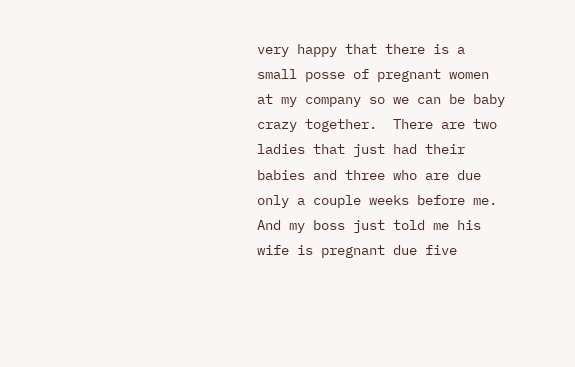very happy that there is a small posse of pregnant women at my company so we can be baby crazy together.  There are two ladies that just had their babies and three who are due only a couple weeks before me.  And my boss just told me his wife is pregnant due five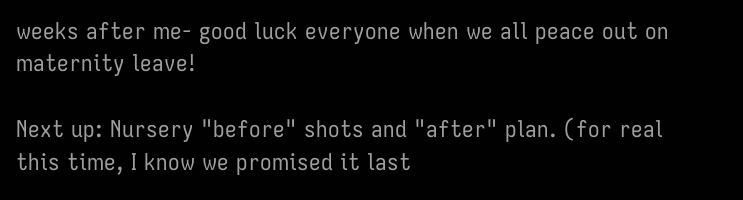weeks after me- good luck everyone when we all peace out on maternity leave!

Next up: Nursery "before" shots and "after" plan. (for real this time, I know we promised it last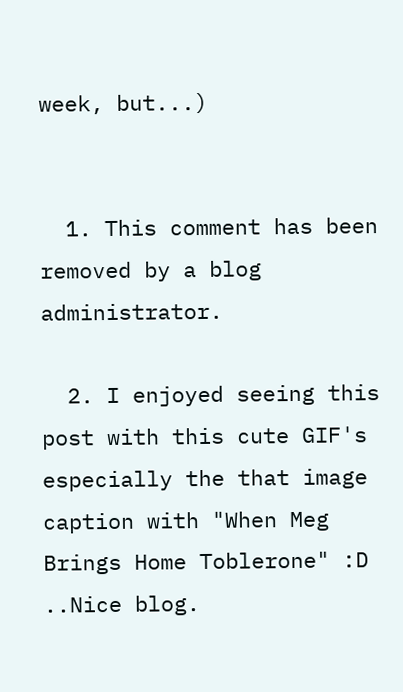week, but...)


  1. This comment has been removed by a blog administrator.

  2. I enjoyed seeing this post with this cute GIF's especially the that image caption with "When Meg Brings Home Toblerone" :D ..Nice blog.